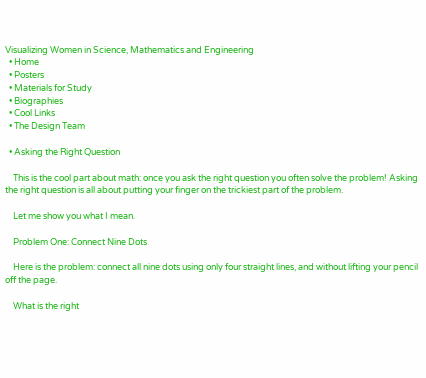Visualizing Women in Science, Mathematics and Engineering
  • Home
  • Posters
  • Materials for Study
  • Biographies
  • Cool Links
  • The Design Team

  • Asking the Right Question

    This is the cool part about math: once you ask the right question you often solve the problem! Asking the right question is all about putting your finger on the trickiest part of the problem.

    Let me show you what I mean.

    Problem One: Connect Nine Dots

    Here is the problem: connect all nine dots using only four straight lines, and without lifting your pencil off the page.

    What is the right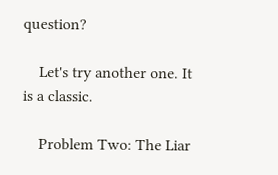question?

    Let's try another one. It is a classic.

    Problem Two: The Liar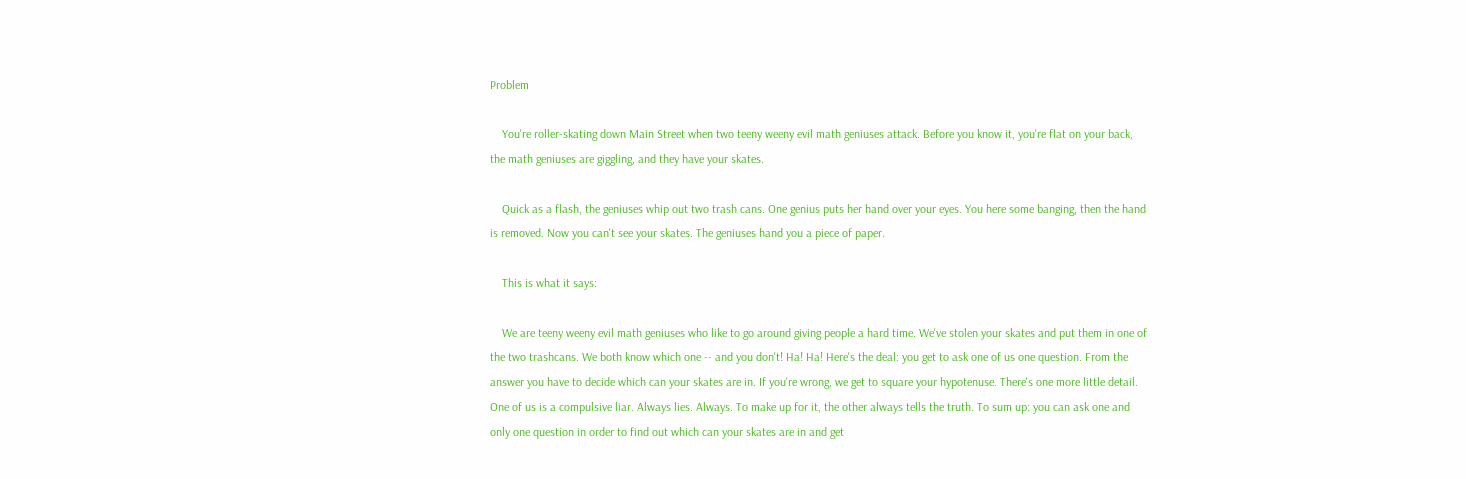Problem

    You're roller-skating down Main Street when two teeny weeny evil math geniuses attack. Before you know it, you're flat on your back, the math geniuses are giggling, and they have your skates.

    Quick as a flash, the geniuses whip out two trash cans. One genius puts her hand over your eyes. You here some banging, then the hand is removed. Now you can't see your skates. The geniuses hand you a piece of paper.

    This is what it says:

    We are teeny weeny evil math geniuses who like to go around giving people a hard time. We've stolen your skates and put them in one of the two trashcans. We both know which one -- and you don't! Ha! Ha! Here's the deal: you get to ask one of us one question. From the answer you have to decide which can your skates are in. If you're wrong, we get to square your hypotenuse. There's one more little detail. One of us is a compulsive liar. Always lies. Always. To make up for it, the other always tells the truth. To sum up: you can ask one and only one question in order to find out which can your skates are in and get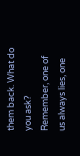them back. What do you ask? Remember, one of us always lies, one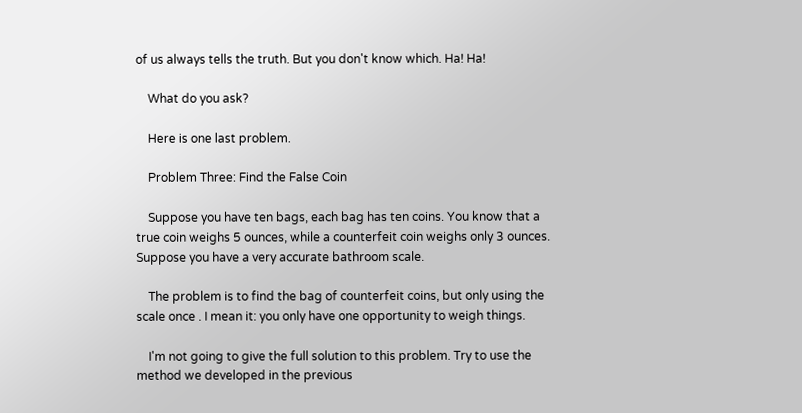of us always tells the truth. But you don't know which. Ha! Ha!

    What do you ask?

    Here is one last problem.

    Problem Three: Find the False Coin

    Suppose you have ten bags, each bag has ten coins. You know that a true coin weighs 5 ounces, while a counterfeit coin weighs only 3 ounces. Suppose you have a very accurate bathroom scale.

    The problem is to find the bag of counterfeit coins, but only using the scale once . I mean it: you only have one opportunity to weigh things.

    I'm not going to give the full solution to this problem. Try to use the method we developed in the previous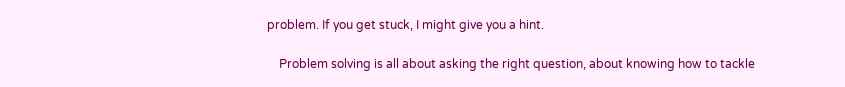problem. If you get stuck, I might give you a hint.

    Problem solving is all about asking the right question, about knowing how to tackle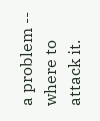a problem -- where to attack it.